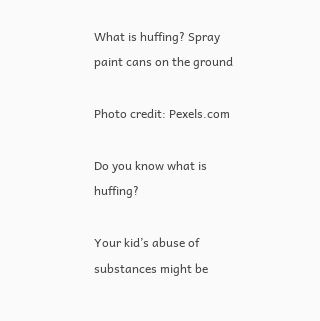What is huffing? Spray paint cans on the ground

Photo credit: Pexels.com

Do you know what is huffing?

Your kid’s abuse of substances might be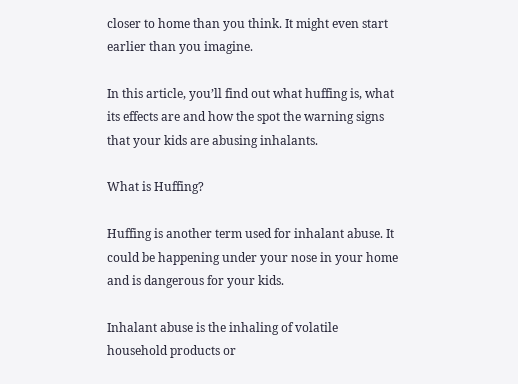closer to home than you think. It might even start earlier than you imagine.

In this article, you’ll find out what huffing is, what its effects are and how the spot the warning signs that your kids are abusing inhalants.

What is Huffing?

Huffing is another term used for inhalant abuse. It could be happening under your nose in your home and is dangerous for your kids.

Inhalant abuse is the inhaling of volatile household products or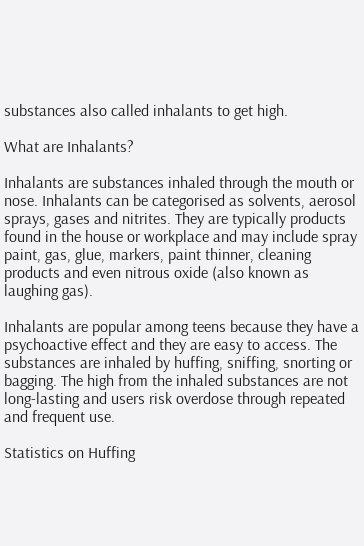substances also called inhalants to get high.

What are Inhalants?

Inhalants are substances inhaled through the mouth or nose. Inhalants can be categorised as solvents, aerosol sprays, gases and nitrites. They are typically products found in the house or workplace and may include spray paint, gas, glue, markers, paint thinner, cleaning products and even nitrous oxide (also known as laughing gas).

Inhalants are popular among teens because they have a psychoactive effect and they are easy to access. The substances are inhaled by huffing, sniffing, snorting or bagging. The high from the inhaled substances are not long-lasting and users risk overdose through repeated and frequent use.

Statistics on Huffing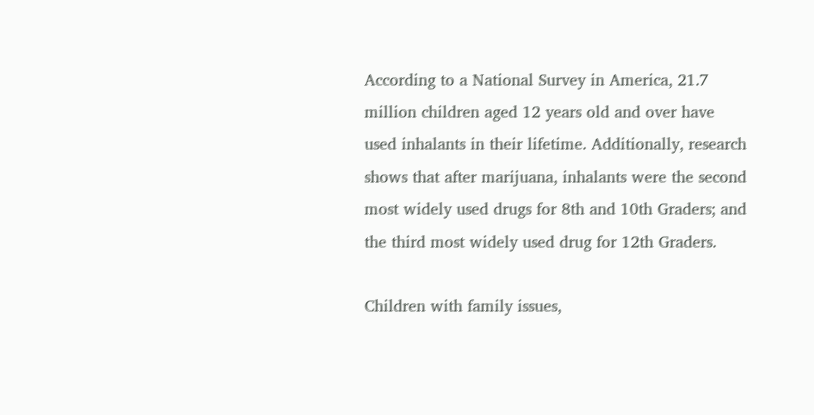According to a National Survey in America, 21.7 million children aged 12 years old and over have used inhalants in their lifetime. Additionally, research shows that after marijuana, inhalants were the second most widely used drugs for 8th and 10th Graders; and the third most widely used drug for 12th Graders.

Children with family issues,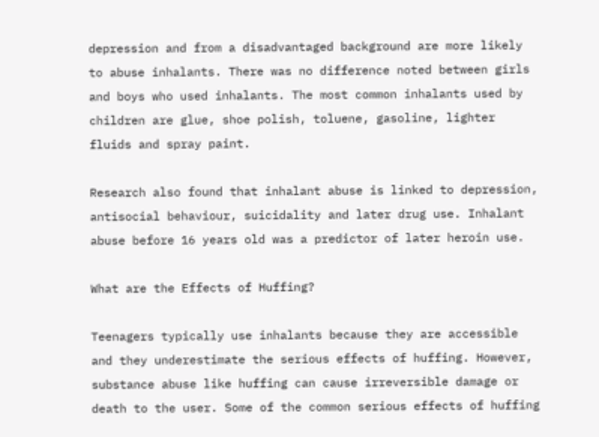depression and from a disadvantaged background are more likely to abuse inhalants. There was no difference noted between girls and boys who used inhalants. The most common inhalants used by children are glue, shoe polish, toluene, gasoline, lighter fluids and spray paint.

Research also found that inhalant abuse is linked to depression, antisocial behaviour, suicidality and later drug use. Inhalant abuse before 16 years old was a predictor of later heroin use.

What are the Effects of Huffing?

Teenagers typically use inhalants because they are accessible and they underestimate the serious effects of huffing. However, substance abuse like huffing can cause irreversible damage or death to the user. Some of the common serious effects of huffing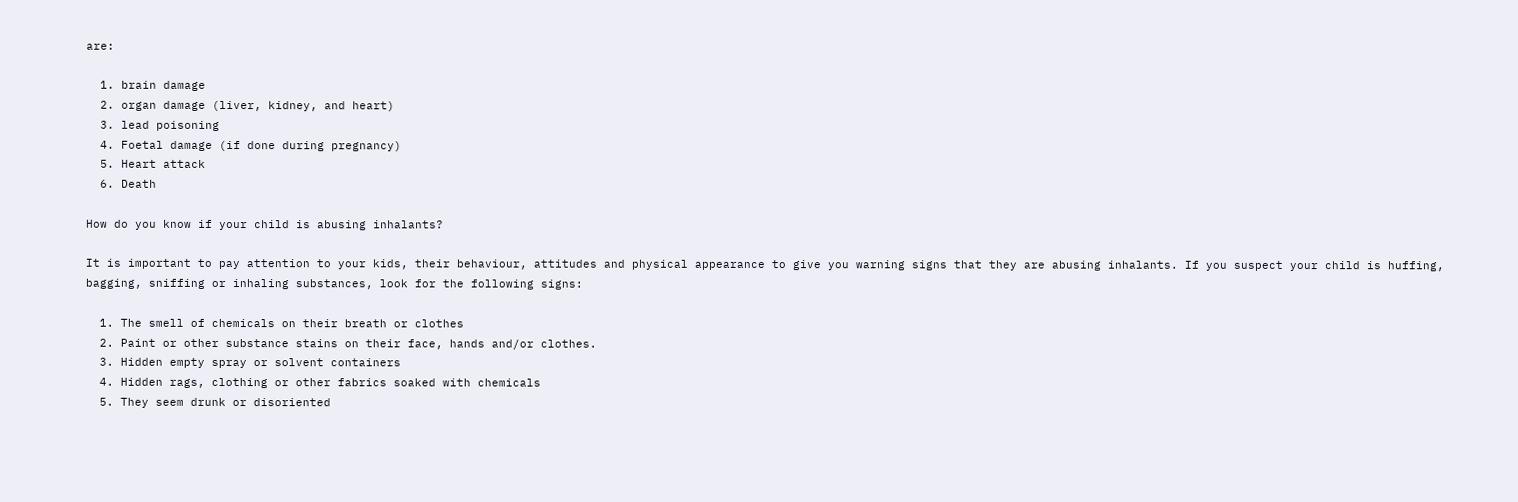are:

  1. brain damage
  2. organ damage (liver, kidney, and heart)
  3. lead poisoning
  4. Foetal damage (if done during pregnancy)
  5. Heart attack
  6. Death

How do you know if your child is abusing inhalants?

It is important to pay attention to your kids, their behaviour, attitudes and physical appearance to give you warning signs that they are abusing inhalants. If you suspect your child is huffing, bagging, sniffing or inhaling substances, look for the following signs:

  1. The smell of chemicals on their breath or clothes
  2. Paint or other substance stains on their face, hands and/or clothes.
  3. Hidden empty spray or solvent containers
  4. Hidden rags, clothing or other fabrics soaked with chemicals
  5. They seem drunk or disoriented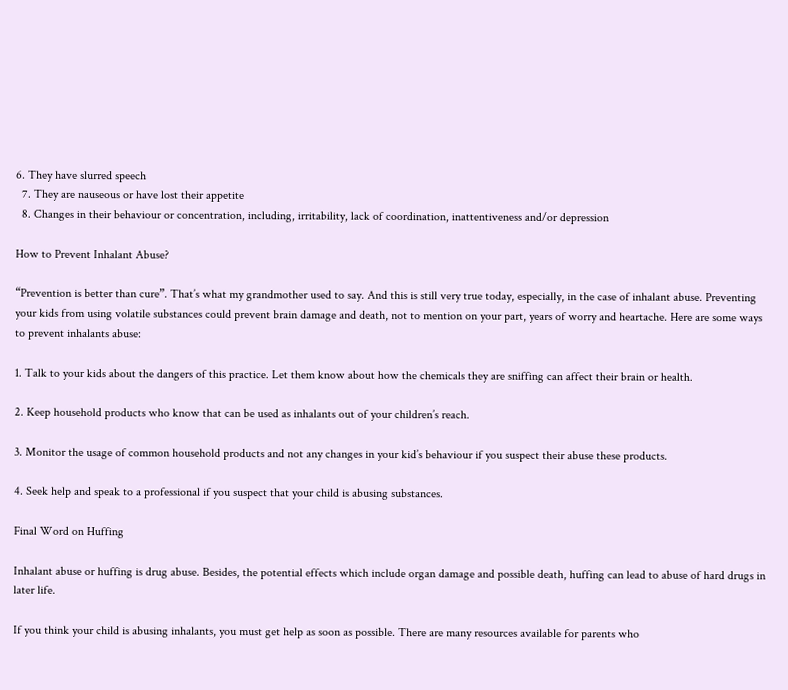6. They have slurred speech
  7. They are nauseous or have lost their appetite
  8. Changes in their behaviour or concentration, including, irritability, lack of coordination, inattentiveness and/or depression

How to Prevent Inhalant Abuse?

“Prevention is better than cure”. That’s what my grandmother used to say. And this is still very true today, especially, in the case of inhalant abuse. Preventing your kids from using volatile substances could prevent brain damage and death, not to mention on your part, years of worry and heartache. Here are some ways to prevent inhalants abuse:

1. Talk to your kids about the dangers of this practice. Let them know about how the chemicals they are sniffing can affect their brain or health.

2. Keep household products who know that can be used as inhalants out of your children’s reach.

3. Monitor the usage of common household products and not any changes in your kid’s behaviour if you suspect their abuse these products.

4. Seek help and speak to a professional if you suspect that your child is abusing substances.

Final Word on Huffing

Inhalant abuse or huffing is drug abuse. Besides, the potential effects which include organ damage and possible death, huffing can lead to abuse of hard drugs in later life.

If you think your child is abusing inhalants, you must get help as soon as possible. There are many resources available for parents who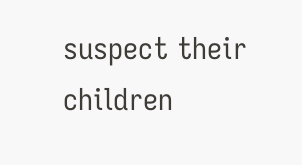suspect their children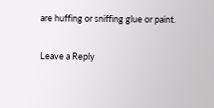are huffing or sniffing glue or paint.

Leave a Reply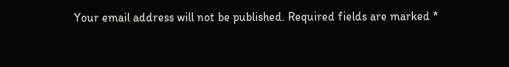Your email address will not be published. Required fields are marked *